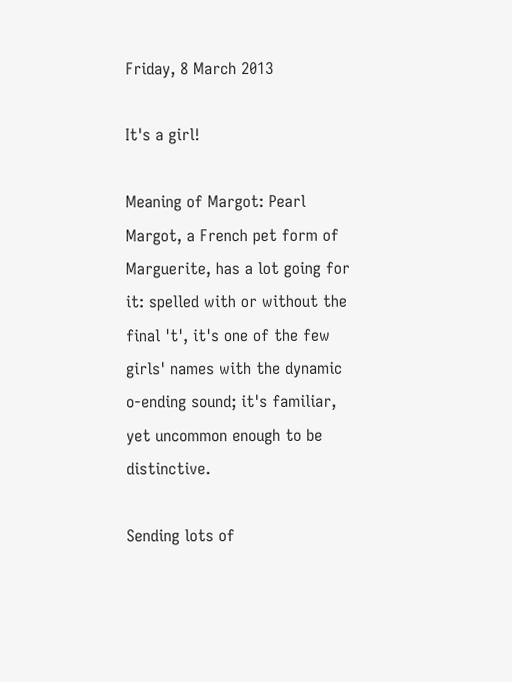Friday, 8 March 2013

It's a girl!

Meaning of Margot: Pearl
Margot, a French pet form of Marguerite, has a lot going for it: spelled with or without the final 't', it's one of the few girls' names with the dynamic o-ending sound; it's familiar, yet uncommon enough to be distinctive.

Sending lots of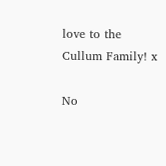love to the Cullum Family! x

No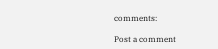comments:

Post a comment